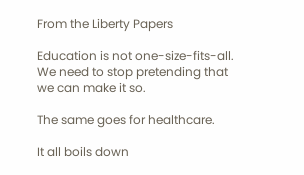From the Liberty Papers

Education is not one-size-fits-all. We need to stop pretending that we can make it so.

The same goes for healthcare.

It all boils down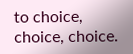to choice, choice, choice.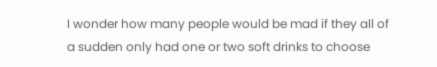I wonder how many people would be mad if they all of a sudden only had one or two soft drinks to choose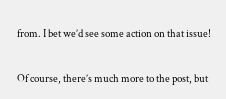from. I bet we’d see some action on that issue!

Of course, there’s much more to the post, but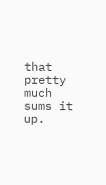that pretty much sums it up.